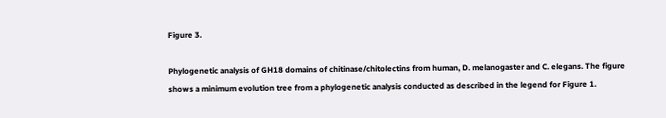Figure 3.

Phylogenetic analysis of GH18 domains of chitinase/chitolectins from human, D. melanogaster and C. elegans. The figure shows a minimum evolution tree from a phylogenetic analysis conducted as described in the legend for Figure 1.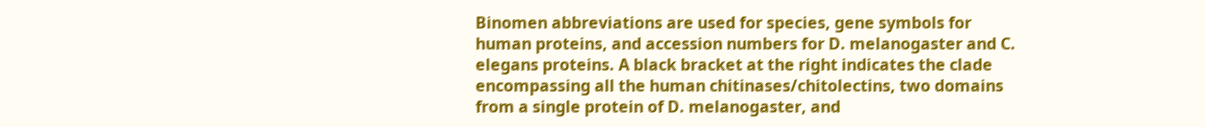Binomen abbreviations are used for species, gene symbols for human proteins, and accession numbers for D. melanogaster and C. elegans proteins. A black bracket at the right indicates the clade encompassing all the human chitinases/chitolectins, two domains from a single protein of D. melanogaster, and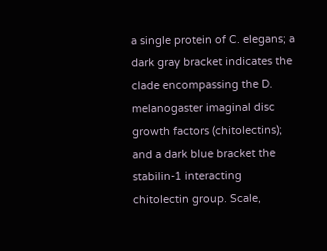a single protein of C. elegans; a dark gray bracket indicates the clade encompassing the D. melanogaster imaginal disc growth factors (chitolectins); and a dark blue bracket the stabilin-1 interacting chitolectin group. Scale,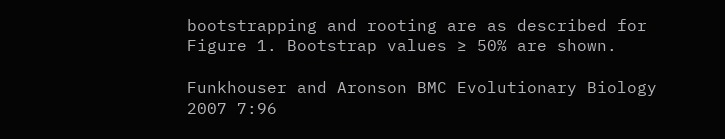bootstrapping and rooting are as described for Figure 1. Bootstrap values ≥ 50% are shown.

Funkhouser and Aronson BMC Evolutionary Biology 2007 7:96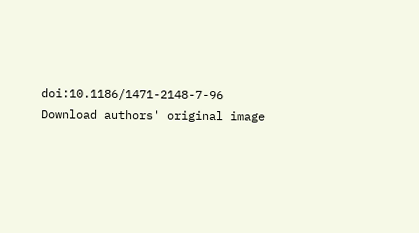doi:10.1186/1471-2148-7-96
Download authors' original image